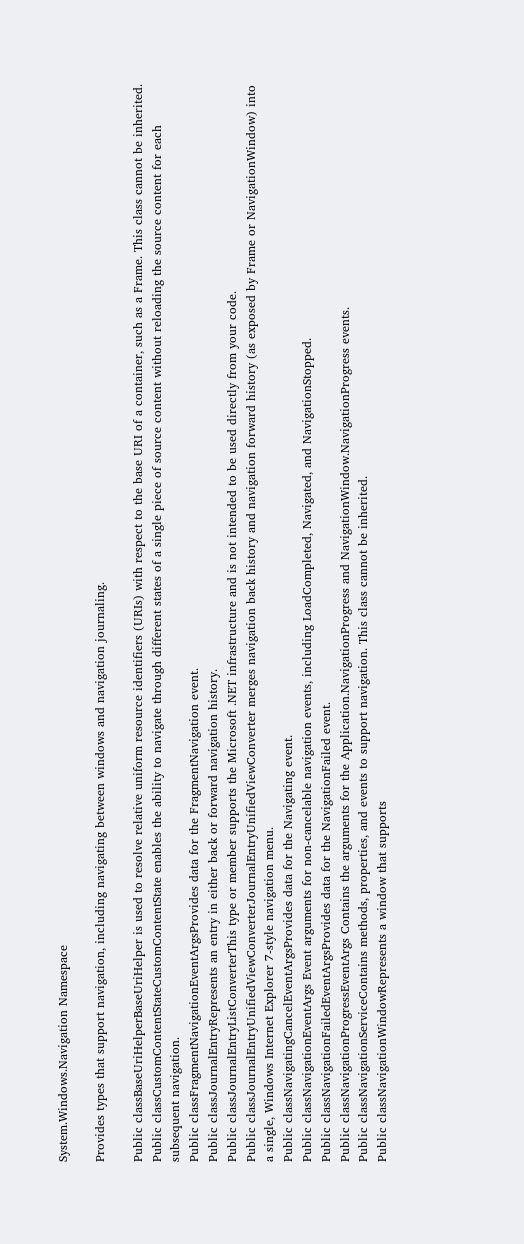System.Windows.Navigation Namespace

Provides types that support navigation, including navigating between windows and navigation journaling.

Public classBaseUriHelperBaseUriHelper is used to resolve relative uniform resource identifiers (URIs) with respect to the base URI of a container, such as a Frame. This class cannot be inherited.
Public classCustomContentStateCustomContentState enables the ability to navigate through different states of a single piece of source content without reloading the source content for each subsequent navigation.
Public classFragmentNavigationEventArgsProvides data for the FragmentNavigation event.
Public classJournalEntryRepresents an entry in either back or forward navigation history.
Public classJournalEntryListConverterThis type or member supports the Microsoft .NET infrastructure and is not intended to be used directly from your code.
Public classJournalEntryUnifiedViewConverterJournalEntryUnifiedViewConverter merges navigation back history and navigation forward history (as exposed by Frame or NavigationWindow) into a single, Windows Internet Explorer 7-style navigation menu.
Public classNavigatingCancelEventArgsProvides data for the Navigating event.
Public classNavigationEventArgs Event arguments for non-cancelable navigation events, including LoadCompleted, Navigated, and NavigationStopped.
Public classNavigationFailedEventArgsProvides data for the NavigationFailed event.
Public classNavigationProgressEventArgs Contains the arguments for the Application.NavigationProgress and NavigationWindow.NavigationProgress events.
Public classNavigationServiceContains methods, properties, and events to support navigation. This class cannot be inherited.
Public classNavigationWindowRepresents a window that supports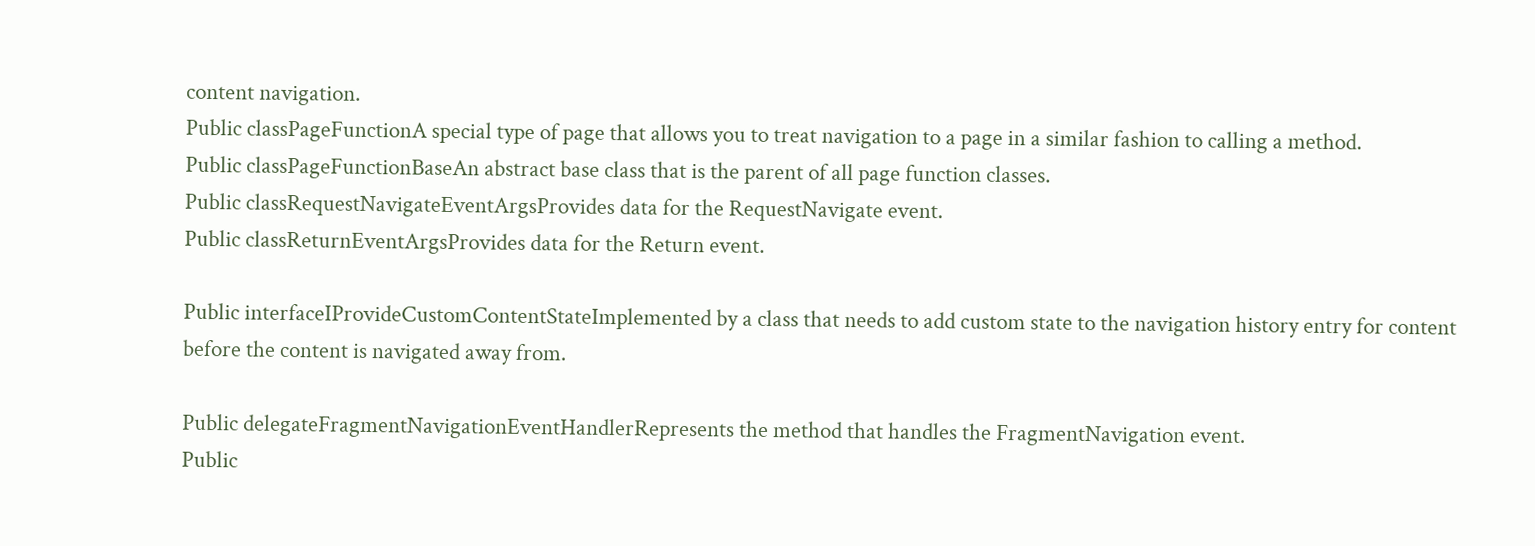content navigation.
Public classPageFunctionA special type of page that allows you to treat navigation to a page in a similar fashion to calling a method.
Public classPageFunctionBaseAn abstract base class that is the parent of all page function classes.
Public classRequestNavigateEventArgsProvides data for the RequestNavigate event.
Public classReturnEventArgsProvides data for the Return event.

Public interfaceIProvideCustomContentStateImplemented by a class that needs to add custom state to the navigation history entry for content before the content is navigated away from.

Public delegateFragmentNavigationEventHandlerRepresents the method that handles the FragmentNavigation event.
Public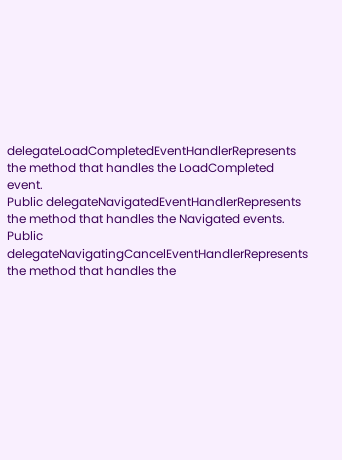delegateLoadCompletedEventHandlerRepresents the method that handles the LoadCompleted event.
Public delegateNavigatedEventHandlerRepresents the method that handles the Navigated events.
Public delegateNavigatingCancelEventHandlerRepresents the method that handles the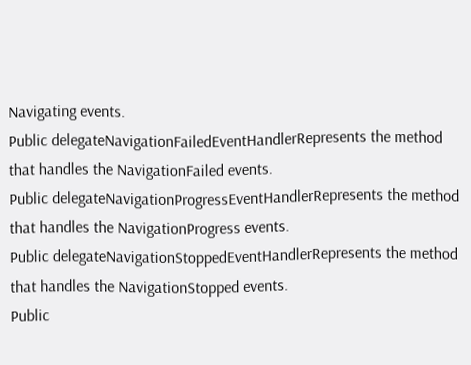Navigating events.
Public delegateNavigationFailedEventHandlerRepresents the method that handles the NavigationFailed events.
Public delegateNavigationProgressEventHandlerRepresents the method that handles the NavigationProgress events.
Public delegateNavigationStoppedEventHandlerRepresents the method that handles the NavigationStopped events.
Public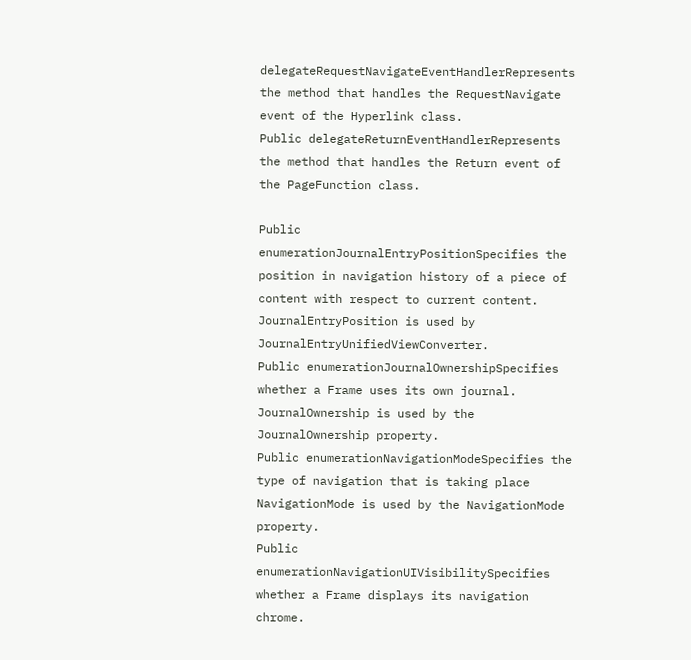delegateRequestNavigateEventHandlerRepresents the method that handles the RequestNavigate event of the Hyperlink class.
Public delegateReturnEventHandlerRepresents the method that handles the Return event of the PageFunction class.

Public enumerationJournalEntryPositionSpecifies the position in navigation history of a piece of content with respect to current content. JournalEntryPosition is used by JournalEntryUnifiedViewConverter.
Public enumerationJournalOwnershipSpecifies whether a Frame uses its own journal. JournalOwnership is used by the JournalOwnership property.
Public enumerationNavigationModeSpecifies the type of navigation that is taking place NavigationMode is used by the NavigationMode property.
Public enumerationNavigationUIVisibilitySpecifies whether a Frame displays its navigation chrome.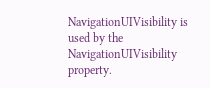NavigationUIVisibility is used by the NavigationUIVisibility property.